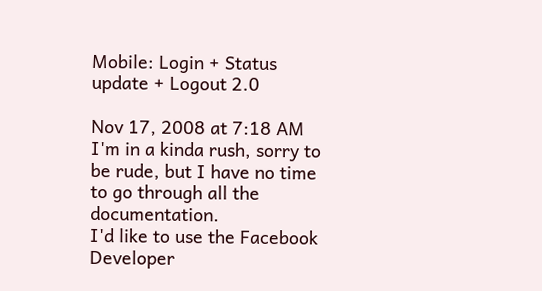Mobile: Login + Status update + Logout 2.0

Nov 17, 2008 at 7:18 AM
I'm in a kinda rush, sorry to be rude, but I have no time to go through all the documentation.
I'd like to use the Facebook Developer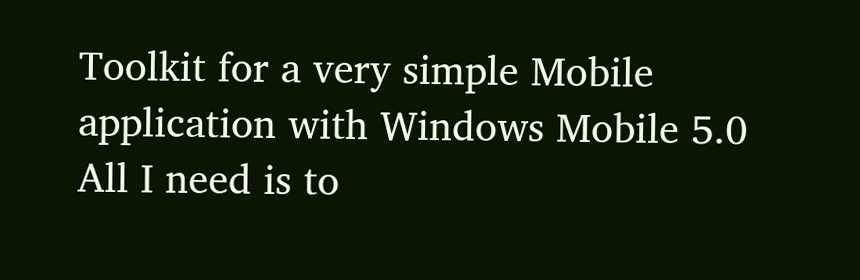Toolkit for a very simple Mobile application with Windows Mobile 5.0
All I need is to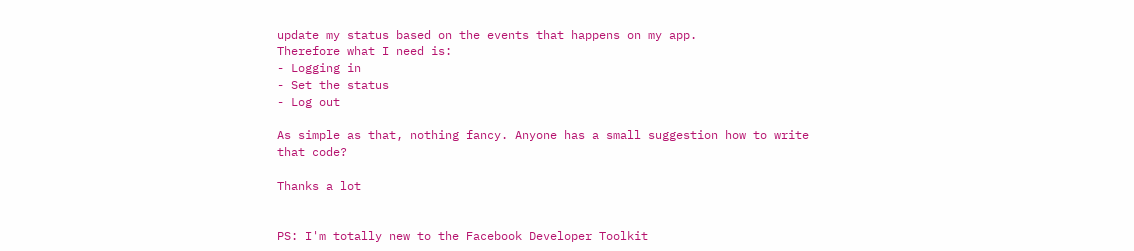update my status based on the events that happens on my app.
Therefore what I need is:
- Logging in
- Set the status
- Log out

As simple as that, nothing fancy. Anyone has a small suggestion how to write that code?

Thanks a lot


PS: I'm totally new to the Facebook Developer Toolkit